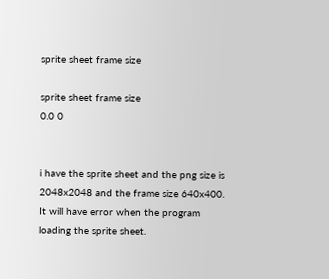sprite sheet frame size

sprite sheet frame size
0.0 0


i have the sprite sheet and the png size is 2048x2048 and the frame size 640x400.
It will have error when the program loading the sprite sheet.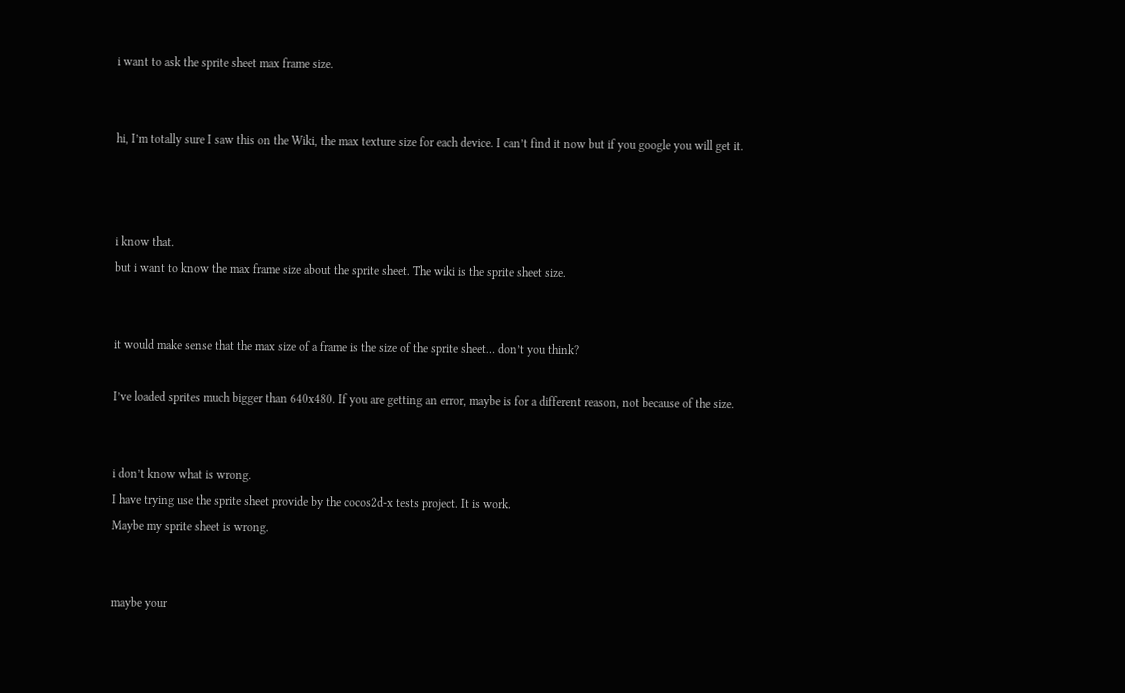i want to ask the sprite sheet max frame size.


hi, I’m totally sure I saw this on the Wiki, the max texture size for each device. I can’t find it now but if you google you will get it.



i know that.
but i want to know the max frame size about the sprite sheet. The wiki is the sprite sheet size.


it would make sense that the max size of a frame is the size of the sprite sheet… don’t you think?

I’ve loaded sprites much bigger than 640x480. If you are getting an error, maybe is for a different reason, not because of the size.


i don’t know what is wrong.
I have trying use the sprite sheet provide by the cocos2d-x tests project. It is work.
Maybe my sprite sheet is wrong.


maybe your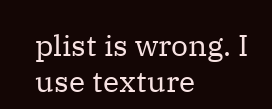plist is wrong. I use texture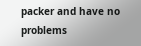packer and have no problems